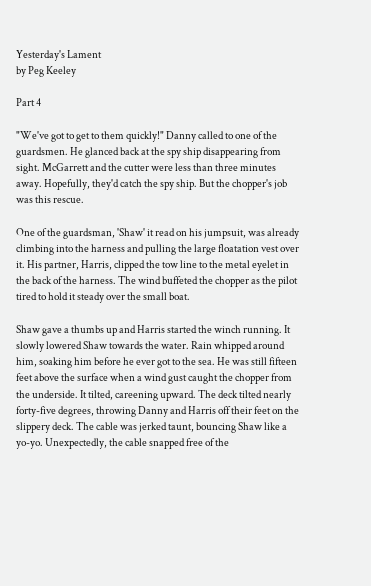Yesterday's Lament
by Peg Keeley

Part 4

"We've got to get to them quickly!" Danny called to one of the guardsmen. He glanced back at the spy ship disappearing from sight. McGarrett and the cutter were less than three minutes away. Hopefully, they'd catch the spy ship. But the chopper's job was this rescue.

One of the guardsman, 'Shaw' it read on his jumpsuit, was already climbing into the harness and pulling the large floatation vest over it. His partner, Harris, clipped the tow line to the metal eyelet in the back of the harness. The wind buffeted the chopper as the pilot tired to hold it steady over the small boat.

Shaw gave a thumbs up and Harris started the winch running. It slowly lowered Shaw towards the water. Rain whipped around him, soaking him before he ever got to the sea. He was still fifteen feet above the surface when a wind gust caught the chopper from the underside. It tilted, careening upward. The deck tilted nearly forty-five degrees, throwing Danny and Harris off their feet on the slippery deck. The cable was jerked taunt, bouncing Shaw like a yo-yo. Unexpectedly, the cable snapped free of the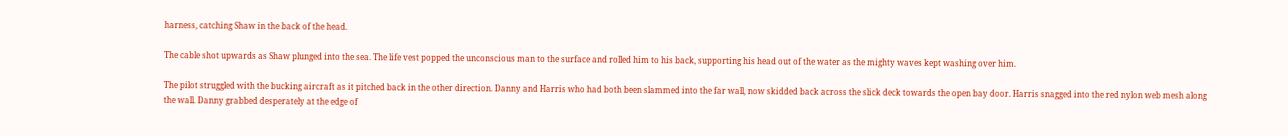harness, catching Shaw in the back of the head.

The cable shot upwards as Shaw plunged into the sea. The life vest popped the unconscious man to the surface and rolled him to his back, supporting his head out of the water as the mighty waves kept washing over him.

The pilot struggled with the bucking aircraft as it pitched back in the other direction. Danny and Harris who had both been slammed into the far wall, now skidded back across the slick deck towards the open bay door. Harris snagged into the red nylon web mesh along the wall. Danny grabbed desperately at the edge of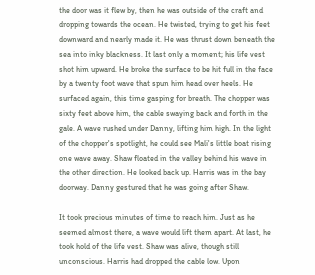the door was it flew by, then he was outside of the craft and dropping towards the ocean. He twisted, trying to get his feet downward and nearly made it. He was thrust down beneath the sea into inky blackness. It last only a moment; his life vest shot him upward. He broke the surface to be hit full in the face by a twenty foot wave that spun him head over heels. He surfaced again, this time gasping for breath. The chopper was sixty feet above him, the cable swaying back and forth in the gale. A wave rushed under Danny, lifting him high. In the light of the chopper's spotlight, he could see Mali's little boat rising one wave away. Shaw floated in the valley behind his wave in the other direction. He looked back up. Harris was in the bay doorway. Danny gestured that he was going after Shaw.

It took precious minutes of time to reach him. Just as he seemed almost there, a wave would lift them apart. At last, he took hold of the life vest. Shaw was alive, though still unconscious. Harris had dropped the cable low. Upon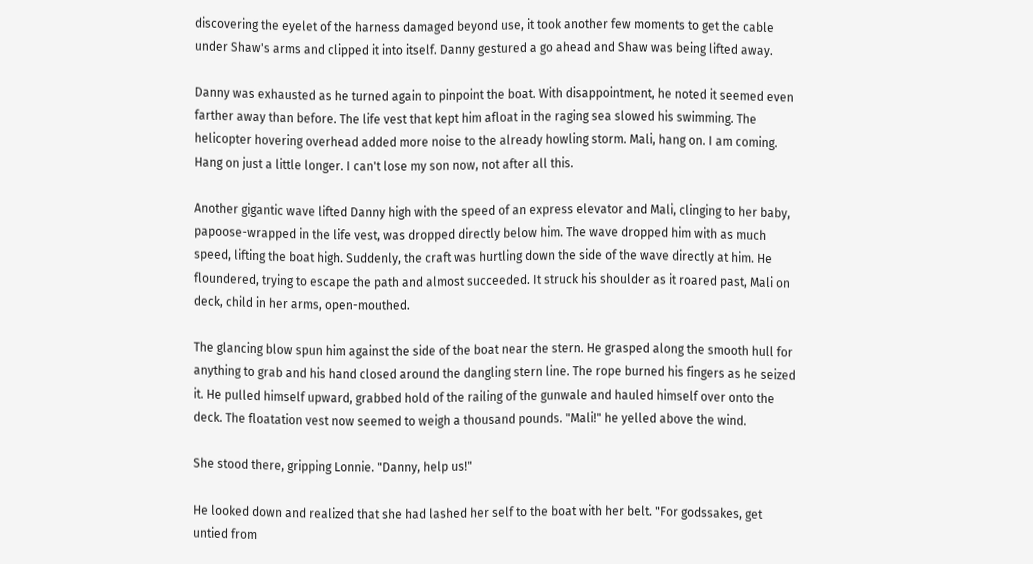discovering the eyelet of the harness damaged beyond use, it took another few moments to get the cable under Shaw's arms and clipped it into itself. Danny gestured a go ahead and Shaw was being lifted away.

Danny was exhausted as he turned again to pinpoint the boat. With disappointment, he noted it seemed even farther away than before. The life vest that kept him afloat in the raging sea slowed his swimming. The helicopter hovering overhead added more noise to the already howling storm. Mali, hang on. I am coming. Hang on just a little longer. I can't lose my son now, not after all this.

Another gigantic wave lifted Danny high with the speed of an express elevator and Mali, clinging to her baby, papoose-wrapped in the life vest, was dropped directly below him. The wave dropped him with as much speed, lifting the boat high. Suddenly, the craft was hurtling down the side of the wave directly at him. He floundered, trying to escape the path and almost succeeded. It struck his shoulder as it roared past, Mali on deck, child in her arms, open-mouthed.

The glancing blow spun him against the side of the boat near the stern. He grasped along the smooth hull for anything to grab and his hand closed around the dangling stern line. The rope burned his fingers as he seized it. He pulled himself upward, grabbed hold of the railing of the gunwale and hauled himself over onto the deck. The floatation vest now seemed to weigh a thousand pounds. "Mali!" he yelled above the wind.

She stood there, gripping Lonnie. "Danny, help us!"

He looked down and realized that she had lashed her self to the boat with her belt. "For godssakes, get untied from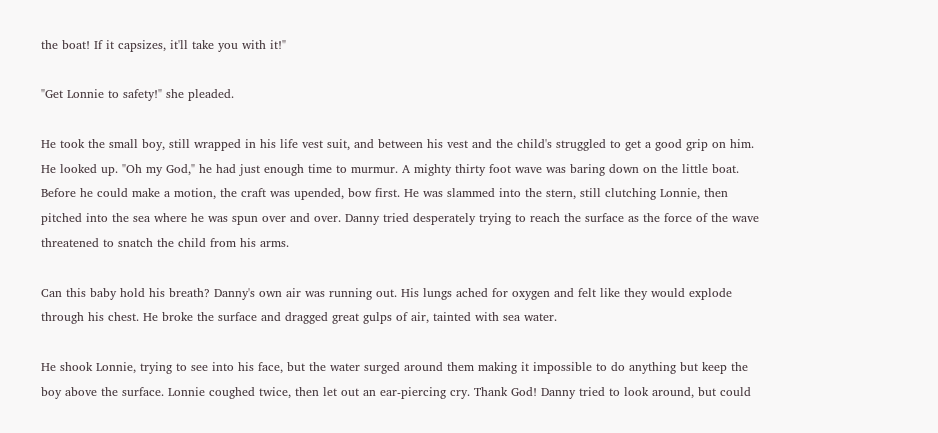the boat! If it capsizes, it'll take you with it!"

"Get Lonnie to safety!" she pleaded.

He took the small boy, still wrapped in his life vest suit, and between his vest and the child's struggled to get a good grip on him. He looked up. "Oh my God," he had just enough time to murmur. A mighty thirty foot wave was baring down on the little boat. Before he could make a motion, the craft was upended, bow first. He was slammed into the stern, still clutching Lonnie, then pitched into the sea where he was spun over and over. Danny tried desperately trying to reach the surface as the force of the wave threatened to snatch the child from his arms.

Can this baby hold his breath? Danny's own air was running out. His lungs ached for oxygen and felt like they would explode through his chest. He broke the surface and dragged great gulps of air, tainted with sea water.

He shook Lonnie, trying to see into his face, but the water surged around them making it impossible to do anything but keep the boy above the surface. Lonnie coughed twice, then let out an ear-piercing cry. Thank God! Danny tried to look around, but could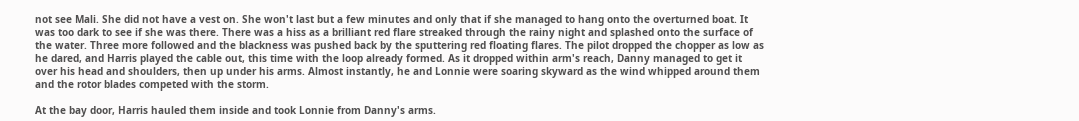not see Mali. She did not have a vest on. She won't last but a few minutes and only that if she managed to hang onto the overturned boat. It was too dark to see if she was there. There was a hiss as a brilliant red flare streaked through the rainy night and splashed onto the surface of the water. Three more followed and the blackness was pushed back by the sputtering red floating flares. The pilot dropped the chopper as low as he dared, and Harris played the cable out, this time with the loop already formed. As it dropped within arm's reach, Danny managed to get it over his head and shoulders, then up under his arms. Almost instantly, he and Lonnie were soaring skyward as the wind whipped around them and the rotor blades competed with the storm.

At the bay door, Harris hauled them inside and took Lonnie from Danny's arms.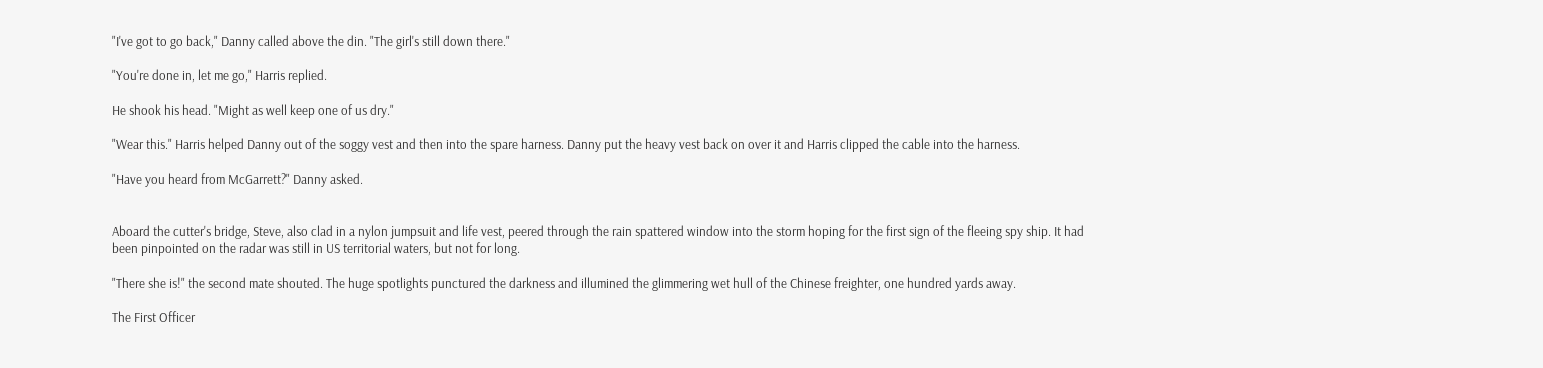"I've got to go back," Danny called above the din. "The girl's still down there."

"You're done in, let me go," Harris replied.

He shook his head. "Might as well keep one of us dry."

"Wear this." Harris helped Danny out of the soggy vest and then into the spare harness. Danny put the heavy vest back on over it and Harris clipped the cable into the harness.

"Have you heard from McGarrett?" Danny asked.


Aboard the cutter's bridge, Steve, also clad in a nylon jumpsuit and life vest, peered through the rain spattered window into the storm hoping for the first sign of the fleeing spy ship. It had been pinpointed on the radar was still in US territorial waters, but not for long.

"There she is!" the second mate shouted. The huge spotlights punctured the darkness and illumined the glimmering wet hull of the Chinese freighter, one hundred yards away.

The First Officer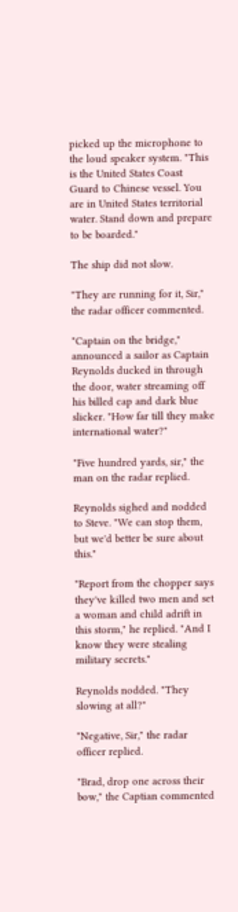picked up the microphone to the loud speaker system. "This is the United States Coast Guard to Chinese vessel. You are in United States territorial water. Stand down and prepare to be boarded."

The ship did not slow.

"They are running for it, Sir," the radar officer commented.

"Captain on the bridge," announced a sailor as Captain Reynolds ducked in through the door, water streaming off his billed cap and dark blue slicker. "How far till they make international water?"

"Five hundred yards, sir," the man on the radar replied.

Reynolds sighed and nodded to Steve. "We can stop them, but we'd better be sure about this."

"Report from the chopper says they've killed two men and set a woman and child adrift in this storm," he replied. "And I know they were stealing military secrets."

Reynolds nodded. "They slowing at all?"

"Negative, Sir," the radar officer replied.

"Brad, drop one across their bow," the Captian commented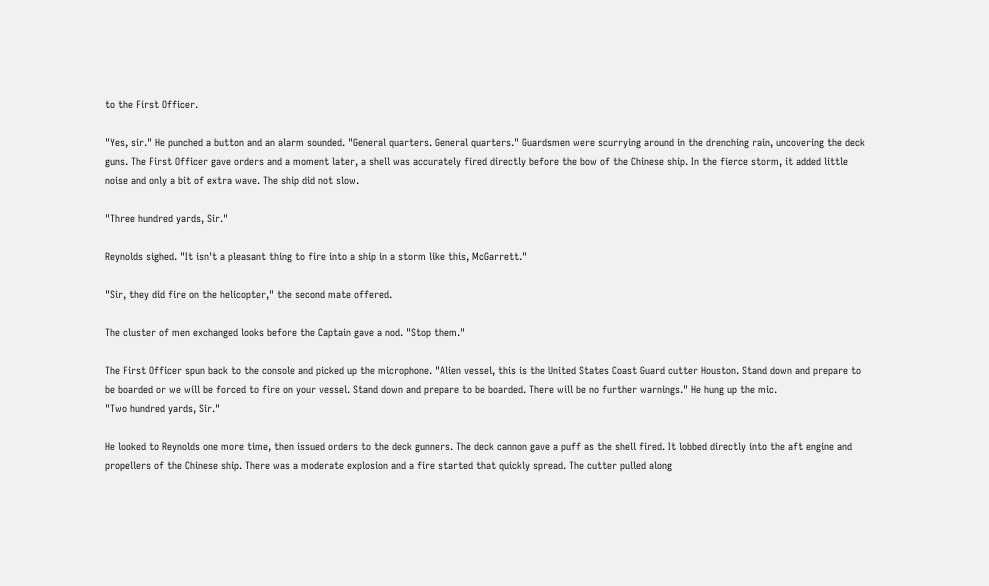to the First Officer.

"Yes, sir." He punched a button and an alarm sounded. "General quarters. General quarters." Guardsmen were scurrying around in the drenching rain, uncovering the deck guns. The First Officer gave orders and a moment later, a shell was accurately fired directly before the bow of the Chinese ship. In the fierce storm, it added little noise and only a bit of extra wave. The ship did not slow.

"Three hundred yards, Sir."

Reynolds sighed. "It isn't a pleasant thing to fire into a ship in a storm like this, McGarrett."

"Sir, they did fire on the helicopter," the second mate offered.

The cluster of men exchanged looks before the Captain gave a nod. "Stop them."

The First Officer spun back to the console and picked up the microphone. "Alien vessel, this is the United States Coast Guard cutter Houston. Stand down and prepare to be boarded or we will be forced to fire on your vessel. Stand down and prepare to be boarded. There will be no further warnings." He hung up the mic.
"Two hundred yards, Sir."

He looked to Reynolds one more time, then issued orders to the deck gunners. The deck cannon gave a puff as the shell fired. It lobbed directly into the aft engine and propellers of the Chinese ship. There was a moderate explosion and a fire started that quickly spread. The cutter pulled along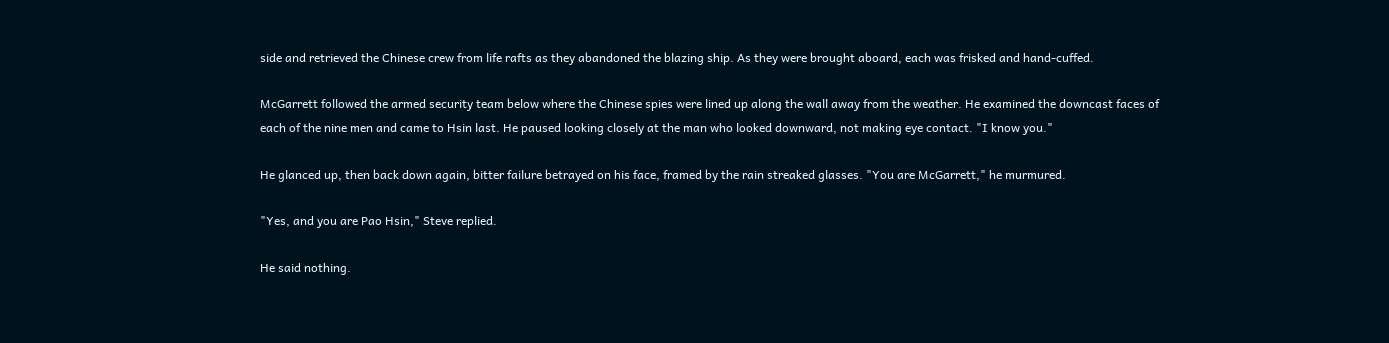side and retrieved the Chinese crew from life rafts as they abandoned the blazing ship. As they were brought aboard, each was frisked and hand-cuffed.

McGarrett followed the armed security team below where the Chinese spies were lined up along the wall away from the weather. He examined the downcast faces of each of the nine men and came to Hsin last. He paused looking closely at the man who looked downward, not making eye contact. "I know you."

He glanced up, then back down again, bitter failure betrayed on his face, framed by the rain streaked glasses. "You are McGarrett," he murmured.

"Yes, and you are Pao Hsin," Steve replied.

He said nothing.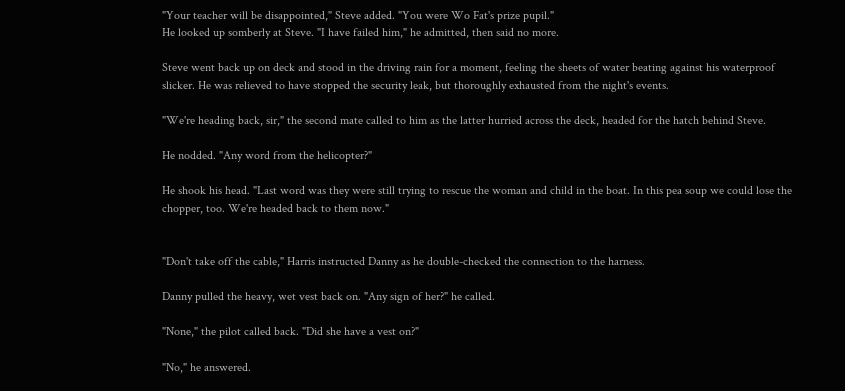"Your teacher will be disappointed," Steve added. "You were Wo Fat's prize pupil."
He looked up somberly at Steve. "I have failed him," he admitted, then said no more.

Steve went back up on deck and stood in the driving rain for a moment, feeling the sheets of water beating against his waterproof slicker. He was relieved to have stopped the security leak, but thoroughly exhausted from the night's events.

"We're heading back, sir," the second mate called to him as the latter hurried across the deck, headed for the hatch behind Steve.

He nodded. "Any word from the helicopter?"

He shook his head. "Last word was they were still trying to rescue the woman and child in the boat. In this pea soup we could lose the chopper, too. We're headed back to them now."


"Don't take off the cable," Harris instructed Danny as he double-checked the connection to the harness.

Danny pulled the heavy, wet vest back on. "Any sign of her?" he called.

"None," the pilot called back. "Did she have a vest on?"

"No," he answered.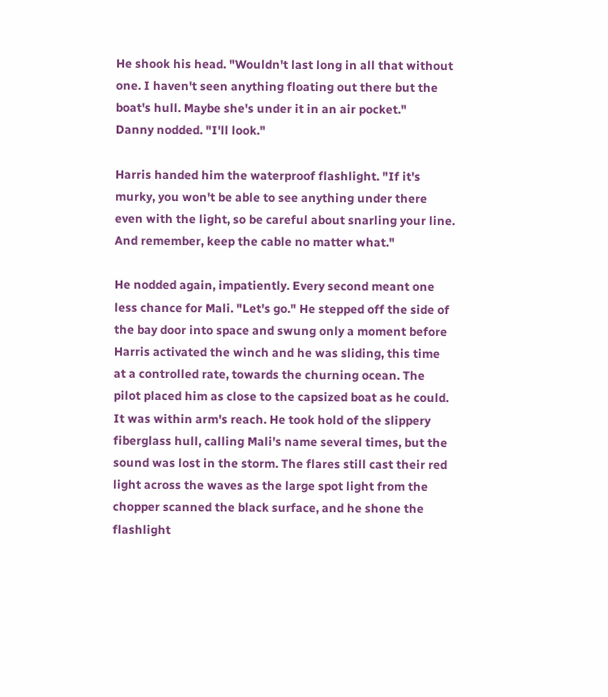He shook his head. "Wouldn't last long in all that without one. I haven't seen anything floating out there but the boat's hull. Maybe she's under it in an air pocket."
Danny nodded. "I'll look."

Harris handed him the waterproof flashlight. "If it's murky, you won't be able to see anything under there even with the light, so be careful about snarling your line. And remember, keep the cable no matter what."

He nodded again, impatiently. Every second meant one less chance for Mali. "Let's go." He stepped off the side of the bay door into space and swung only a moment before Harris activated the winch and he was sliding, this time at a controlled rate, towards the churning ocean. The pilot placed him as close to the capsized boat as he could. It was within arm's reach. He took hold of the slippery fiberglass hull, calling Mali's name several times, but the sound was lost in the storm. The flares still cast their red light across the waves as the large spot light from the chopper scanned the black surface, and he shone the flashlight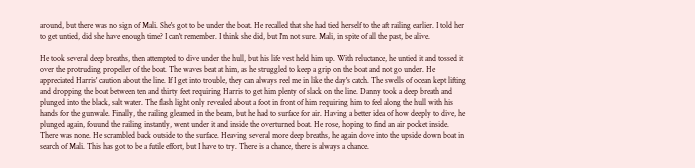around, but there was no sign of Mali. She's got to be under the boat. He recalled that she had tied herself to the aft railing earlier. I told her to get untied, did she have enough time? I can't remember. I think she did, but I'm not sure. Mali, in spite of all the past, be alive.

He took several deep breaths, then attempted to dive under the hull, but his life vest held him up. With reluctance, he untied it and tossed it over the protruding propeller of the boat. The waves beat at him, as he struggled to keep a grip on the boat and not go under. He appreciated Harris' caution about the line. If I get into trouble, they can always reel me in like the day's catch. The swells of ocean kept lifting and dropping the boat between ten and thirty feet requiring Harris to get him plenty of slack on the line. Danny took a deep breath and plunged into the black, salt water. The flash light only revealed about a foot in front of him requiring him to feel along the hull with his hands for the gunwale. Finally, the railing gleamed in the beam, but he had to surface for air. Having a better idea of how deeply to dive, he plunged again, fouund the railing instantly, went under it and inside the overturned boat. He rose, hoping to find an air pocket inside. There was none. He scrambled back outside to the surface. Heaving several more deep breaths, he again dove into the upside down boat in search of Mali. This has got to be a futile effort, but I have to try. There is a chance, there is always a chance.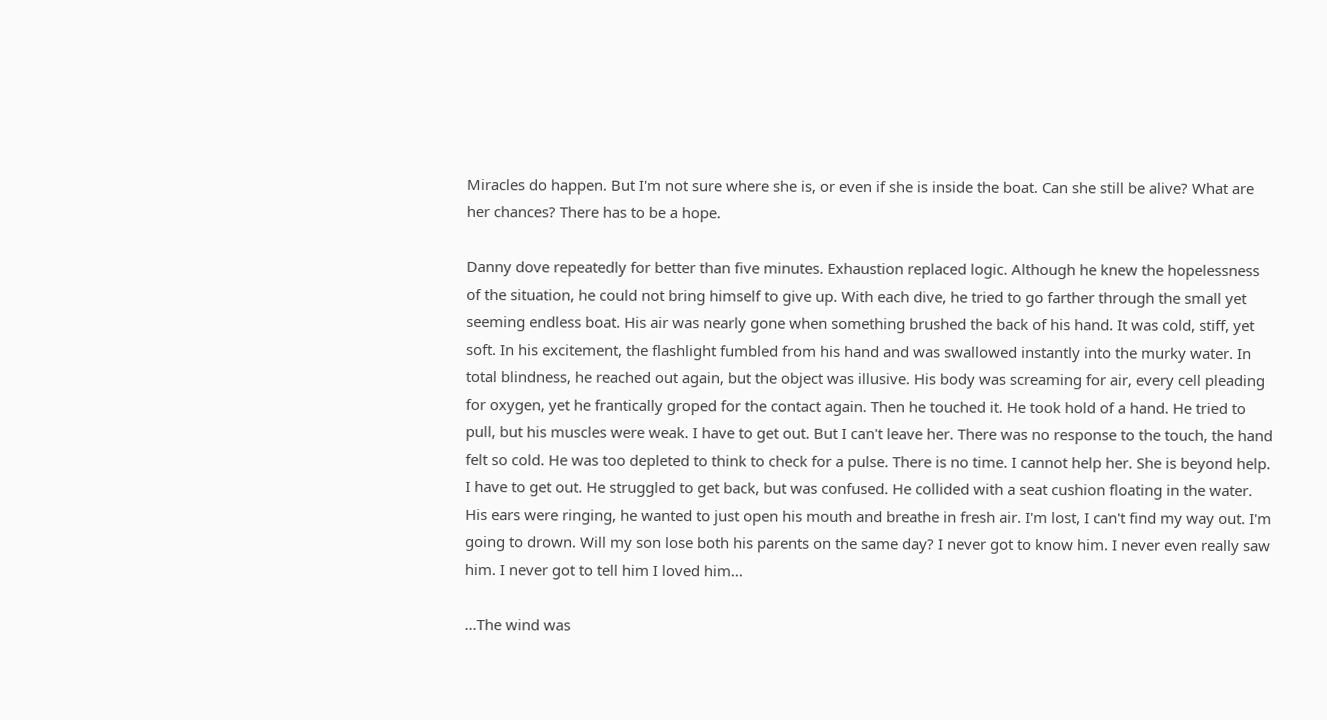Miracles do happen. But I'm not sure where she is, or even if she is inside the boat. Can she still be alive? What are her chances? There has to be a hope.

Danny dove repeatedly for better than five minutes. Exhaustion replaced logic. Although he knew the hopelessness of the situation, he could not bring himself to give up. With each dive, he tried to go farther through the small yet seeming endless boat. His air was nearly gone when something brushed the back of his hand. It was cold, stiff, yet soft. In his excitement, the flashlight fumbled from his hand and was swallowed instantly into the murky water. In total blindness, he reached out again, but the object was illusive. His body was screaming for air, every cell pleading for oxygen, yet he frantically groped for the contact again. Then he touched it. He took hold of a hand. He tried to pull, but his muscles were weak. I have to get out. But I can't leave her. There was no response to the touch, the hand felt so cold. He was too depleted to think to check for a pulse. There is no time. I cannot help her. She is beyond help. I have to get out. He struggled to get back, but was confused. He collided with a seat cushion floating in the water. His ears were ringing, he wanted to just open his mouth and breathe in fresh air. I'm lost, I can't find my way out. I'm going to drown. Will my son lose both his parents on the same day? I never got to know him. I never even really saw him. I never got to tell him I loved him...

...The wind was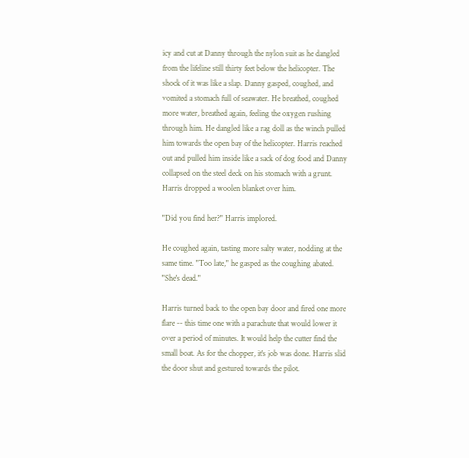icy and cut at Danny through the nylon suit as he dangled from the lifeline still thirty feet below the helicopter. The shock of it was like a slap. Danny gasped, coughed, and vomited a stomach full of seawater. He breathed, coughed more water, breathed again, feeling the oxygen rushing through him. He dangled like a rag doll as the winch pulled him towards the open bay of the helicopter. Harris reached out and pulled him inside like a sack of dog food and Danny collapsed on the steel deck on his stomach with a grunt. Harris dropped a woolen blanket over him.

"Did you find her?" Harris implored.

He coughed again, tasting more salty water, nodding at the same time. "Too late," he gasped as the coughing abated. "She's dead."

Harris turned back to the open bay door and fired one more flare -- this time one with a parachute that would lower it over a period of minutes. It would help the cutter find the small boat. As for the chopper, it's job was done. Harris slid the door shut and gestured towards the pilot.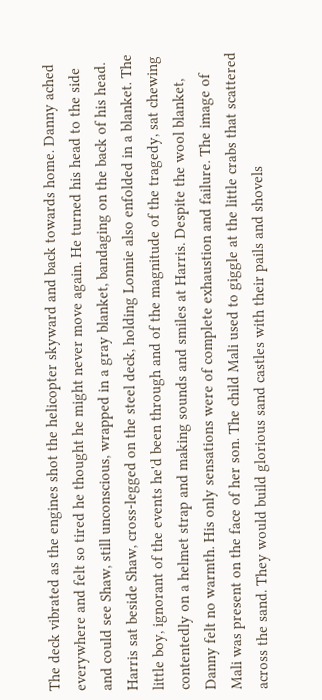The deck vibrated as the engines shot the helicopter skyward and back towards home. Danny ached everywhere and felt so tired he thought he might never move again. He turned his head to the side and could see Shaw, still unconscious, wrapped in a gray blanket, bandaging on the back of his head. Harris sat beside Shaw, cross-legged on the steel deck, holding Lonnie also enfolded in a blanket. The little boy, ignorant of the events he'd been through and of the magnitude of the tragedy, sat chewing contentedly on a helmet strap and making sounds and smiles at Harris. Despite the wool blanket, Danny felt no warmth. His only sensations were of complete exhaustion and failure. The image of Mali was present on the face of her son. The child Mali used to giggle at the little crabs that scattered across the sand. They would build glorious sand castles with their pails and shovels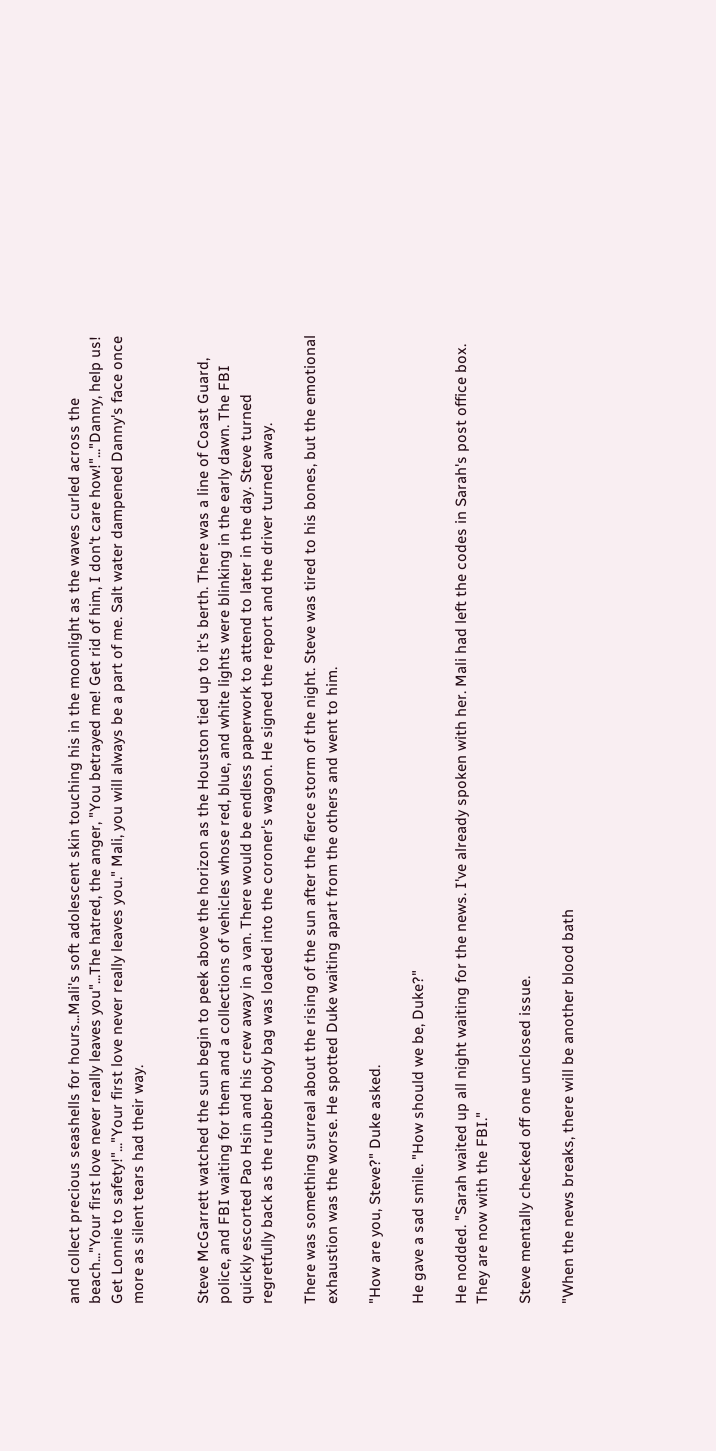and collect precious seashells for hours...Mali's soft adolescent skin touching his in the moonlight as the waves curled across the beach..."Your first love never really leaves you"...The hatred, the anger, "You betrayed me! Get rid of him, I don't care how!"..."Danny, help us! Get Lonnie to safety!"..."Your first love never really leaves you." Mali, you will always be a part of me. Salt water dampened Danny's face once more as silent tears had their way.


Steve McGarrett watched the sun begin to peek above the horizon as the Houston tied up to it's berth. There was a line of Coast Guard, police, and FBI waiting for them and a collections of vehicles whose red, blue, and white lights were blinking in the early dawn. The FBI quickly escorted Pao Hsin and his crew away in a van. There would be endless paperwork to attend to later in the day. Steve turned regretfully back as the rubber body bag was loaded into the coroner's wagon. He signed the report and the driver turned away.

There was something surreal about the rising of the sun after the fierce storm of the night. Steve was tired to his bones, but the emotional exhaustion was the worse. He spotted Duke waiting apart from the others and went to him.

"How are you, Steve?" Duke asked.

He gave a sad smile. "How should we be, Duke?"

He nodded. "Sarah waited up all night waiting for the news. I've already spoken with her. Mali had left the codes in Sarah's post office box. They are now with the FBI."

Steve mentally checked off one unclosed issue.

"When the news breaks, there will be another blood bath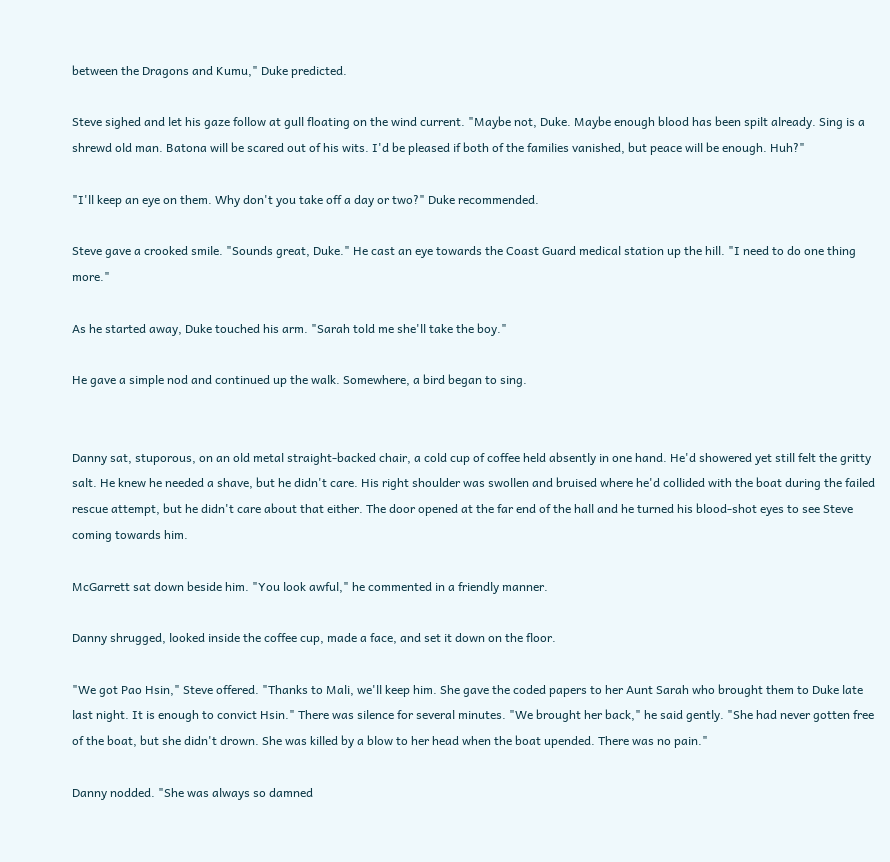between the Dragons and Kumu," Duke predicted.

Steve sighed and let his gaze follow at gull floating on the wind current. "Maybe not, Duke. Maybe enough blood has been spilt already. Sing is a shrewd old man. Batona will be scared out of his wits. I'd be pleased if both of the families vanished, but peace will be enough. Huh?"

"I'll keep an eye on them. Why don't you take off a day or two?" Duke recommended.

Steve gave a crooked smile. "Sounds great, Duke." He cast an eye towards the Coast Guard medical station up the hill. "I need to do one thing more."

As he started away, Duke touched his arm. "Sarah told me she'll take the boy."

He gave a simple nod and continued up the walk. Somewhere, a bird began to sing.


Danny sat, stuporous, on an old metal straight-backed chair, a cold cup of coffee held absently in one hand. He'd showered yet still felt the gritty salt. He knew he needed a shave, but he didn't care. His right shoulder was swollen and bruised where he'd collided with the boat during the failed rescue attempt, but he didn't care about that either. The door opened at the far end of the hall and he turned his blood-shot eyes to see Steve coming towards him.

McGarrett sat down beside him. "You look awful," he commented in a friendly manner.

Danny shrugged, looked inside the coffee cup, made a face, and set it down on the floor.

"We got Pao Hsin," Steve offered. "Thanks to Mali, we'll keep him. She gave the coded papers to her Aunt Sarah who brought them to Duke late last night. It is enough to convict Hsin." There was silence for several minutes. "We brought her back," he said gently. "She had never gotten free of the boat, but she didn't drown. She was killed by a blow to her head when the boat upended. There was no pain."

Danny nodded. "She was always so damned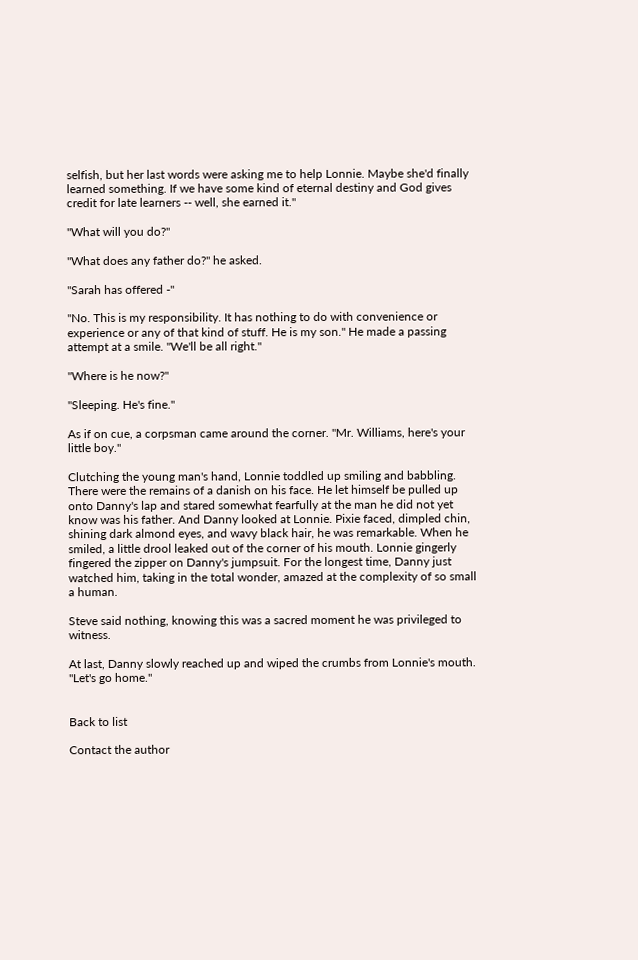selfish, but her last words were asking me to help Lonnie. Maybe she'd finally learned something. If we have some kind of eternal destiny and God gives credit for late learners -- well, she earned it."

"What will you do?"

"What does any father do?" he asked.

"Sarah has offered -"

"No. This is my responsibility. It has nothing to do with convenience or experience or any of that kind of stuff. He is my son." He made a passing attempt at a smile. "We'll be all right."

"Where is he now?"

"Sleeping. He's fine."

As if on cue, a corpsman came around the corner. "Mr. Williams, here's your little boy."

Clutching the young man's hand, Lonnie toddled up smiling and babbling. There were the remains of a danish on his face. He let himself be pulled up onto Danny's lap and stared somewhat fearfully at the man he did not yet know was his father. And Danny looked at Lonnie. Pixie faced, dimpled chin, shining dark almond eyes, and wavy black hair, he was remarkable. When he smiled, a little drool leaked out of the corner of his mouth. Lonnie gingerly fingered the zipper on Danny's jumpsuit. For the longest time, Danny just watched him, taking in the total wonder, amazed at the complexity of so small a human.

Steve said nothing, knowing this was a sacred moment he was privileged to witness.

At last, Danny slowly reached up and wiped the crumbs from Lonnie's mouth. "Let's go home."


Back to list

Contact the author